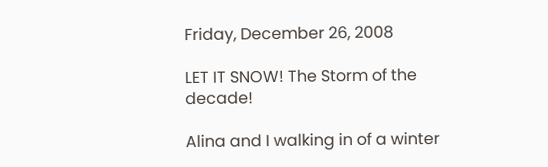Friday, December 26, 2008

LET IT SNOW! The Storm of the decade!

Alina and I walking in of a winter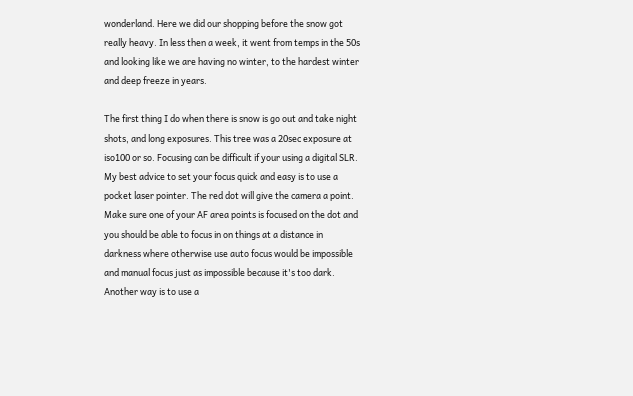wonderland. Here we did our shopping before the snow got really heavy. In less then a week, it went from temps in the 50s and looking like we are having no winter, to the hardest winter and deep freeze in years.

The first thing I do when there is snow is go out and take night shots, and long exposures. This tree was a 20sec exposure at iso100 or so. Focusing can be difficult if your using a digital SLR. My best advice to set your focus quick and easy is to use a pocket laser pointer. The red dot will give the camera a point. Make sure one of your AF area points is focused on the dot and you should be able to focus in on things at a distance in darkness where otherwise use auto focus would be impossible and manual focus just as impossible because it's too dark. Another way is to use a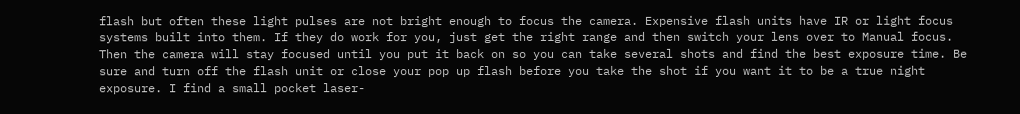flash but often these light pulses are not bright enough to focus the camera. Expensive flash units have IR or light focus systems built into them. If they do work for you, just get the right range and then switch your lens over to Manual focus. Then the camera will stay focused until you put it back on so you can take several shots and find the best exposure time. Be sure and turn off the flash unit or close your pop up flash before you take the shot if you want it to be a true night exposure. I find a small pocket laser-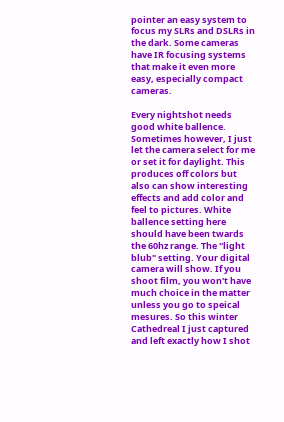pointer an easy system to focus my SLRs and DSLRs in the dark. Some cameras have IR focusing systems that make it even more easy, especially compact cameras.

Every nightshot needs good white ballence. Sometimes however, I just let the camera select for me or set it for daylight. This produces off colors but also can show interesting effects and add color and feel to pictures. White ballence setting here should have been twards the 60hz range. The "light blub" setting. Your digital camera will show. If you shoot film, you won't have much choice in the matter unless you go to speical mesures. So this winter Cathedreal I just captured and left exactly how I shot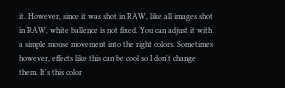it. However, since it was shot in RAW, like all images shot in RAW, white ballence is not fixed. You can adjust it with a simple mouse movement into the right colors. Sometimes however, effects like this can be cool so I don't change them. It's this color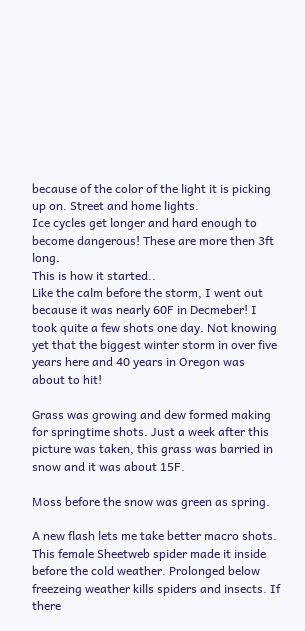because of the color of the light it is picking up on. Street and home lights.
Ice cycles get longer and hard enough to become dangerous! These are more then 3ft long.
This is how it started..
Like the calm before the storm, I went out because it was nearly 60F in Decmeber! I took quite a few shots one day. Not knowing yet that the biggest winter storm in over five years here and 40 years in Oregon was about to hit!

Grass was growing and dew formed making for springtime shots. Just a week after this picture was taken, this grass was barried in snow and it was about 15F.

Moss before the snow was green as spring.

A new flash lets me take better macro shots. This female Sheetweb spider made it inside before the cold weather. Prolonged below freezeing weather kills spiders and insects. If there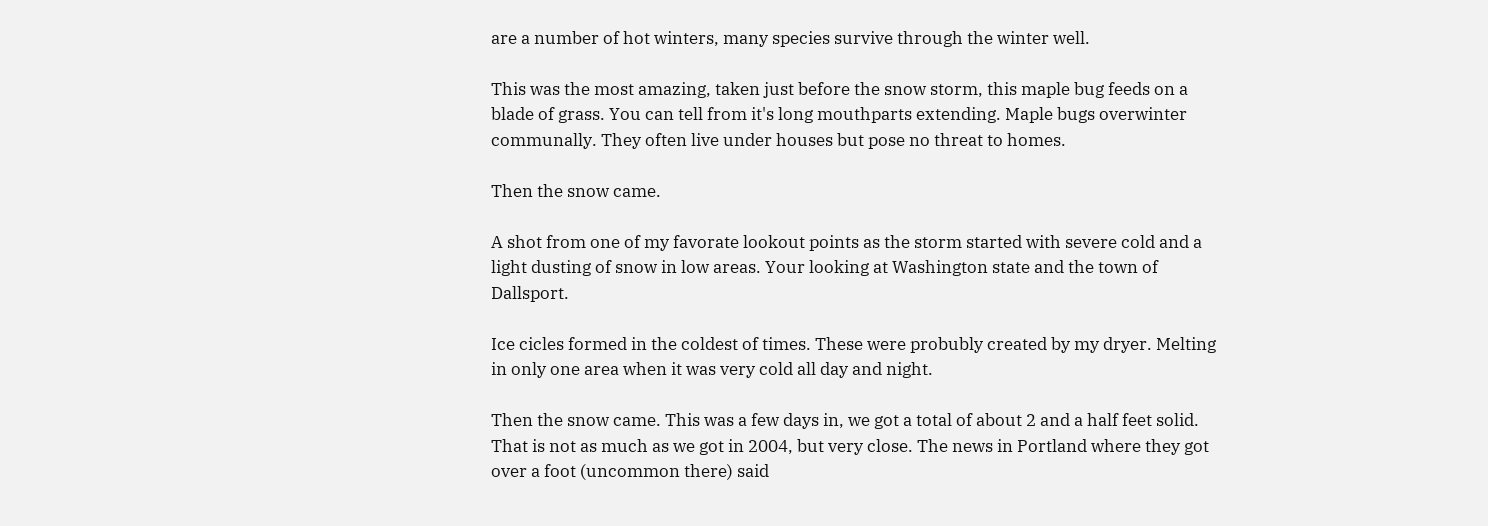are a number of hot winters, many species survive through the winter well.

This was the most amazing, taken just before the snow storm, this maple bug feeds on a blade of grass. You can tell from it's long mouthparts extending. Maple bugs overwinter communally. They often live under houses but pose no threat to homes.

Then the snow came.

A shot from one of my favorate lookout points as the storm started with severe cold and a light dusting of snow in low areas. Your looking at Washington state and the town of Dallsport.

Ice cicles formed in the coldest of times. These were probubly created by my dryer. Melting in only one area when it was very cold all day and night.

Then the snow came. This was a few days in, we got a total of about 2 and a half feet solid. That is not as much as we got in 2004, but very close. The news in Portland where they got over a foot (uncommon there) said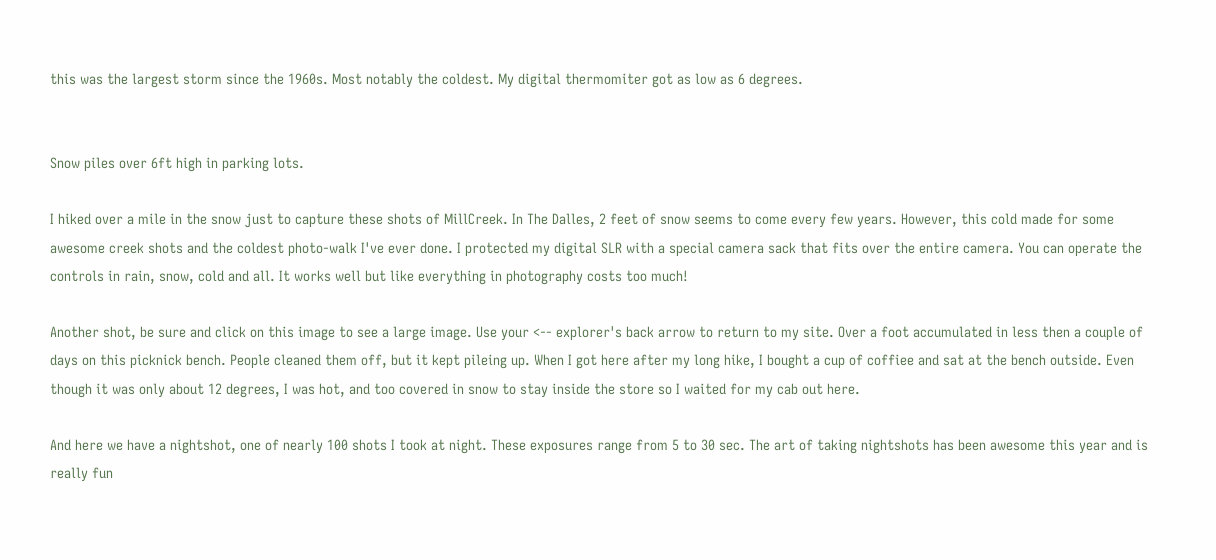this was the largest storm since the 1960s. Most notably the coldest. My digital thermomiter got as low as 6 degrees.


Snow piles over 6ft high in parking lots.

I hiked over a mile in the snow just to capture these shots of MillCreek. In The Dalles, 2 feet of snow seems to come every few years. However, this cold made for some awesome creek shots and the coldest photo-walk I've ever done. I protected my digital SLR with a special camera sack that fits over the entire camera. You can operate the controls in rain, snow, cold and all. It works well but like everything in photography costs too much!

Another shot, be sure and click on this image to see a large image. Use your <-- explorer's back arrow to return to my site. Over a foot accumulated in less then a couple of days on this picknick bench. People cleaned them off, but it kept pileing up. When I got here after my long hike, I bought a cup of coffiee and sat at the bench outside. Even though it was only about 12 degrees, I was hot, and too covered in snow to stay inside the store so I waited for my cab out here.

And here we have a nightshot, one of nearly 100 shots I took at night. These exposures range from 5 to 30 sec. The art of taking nightshots has been awesome this year and is really fun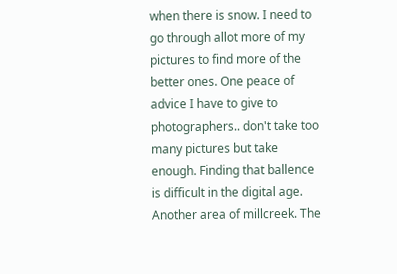when there is snow. I need to go through allot more of my pictures to find more of the better ones. One peace of advice I have to give to photographers.. don't take too many pictures but take enough. Finding that ballence is difficult in the digital age.
Another area of millcreek. The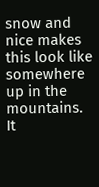snow and nice makes this look like somewhere up in the mountains. It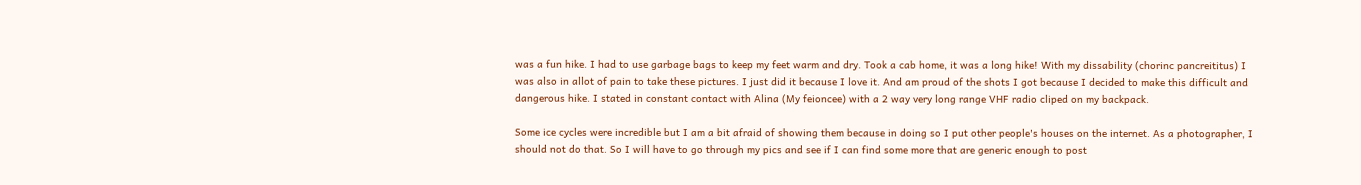was a fun hike. I had to use garbage bags to keep my feet warm and dry. Took a cab home, it was a long hike! With my dissability (chorinc pancreititus) I was also in allot of pain to take these pictures. I just did it because I love it. And am proud of the shots I got because I decided to make this difficult and dangerous hike. I stated in constant contact with Alina (My feioncee) with a 2 way very long range VHF radio cliped on my backpack.

Some ice cycles were incredible but I am a bit afraid of showing them because in doing so I put other people's houses on the internet. As a photographer, I should not do that. So I will have to go through my pics and see if I can find some more that are generic enough to post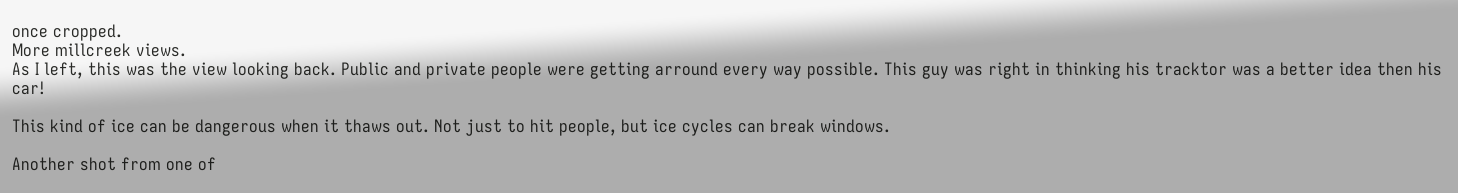once cropped.
More millcreek views.
As I left, this was the view looking back. Public and private people were getting arround every way possible. This guy was right in thinking his tracktor was a better idea then his car!

This kind of ice can be dangerous when it thaws out. Not just to hit people, but ice cycles can break windows.

Another shot from one of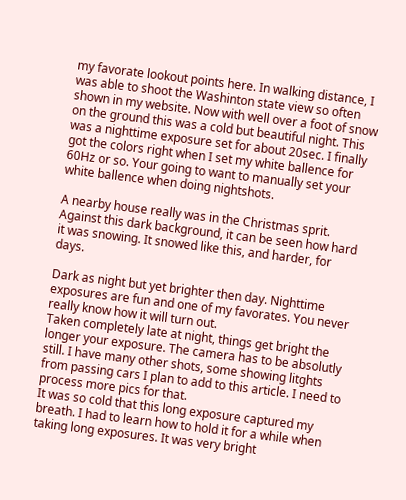my favorate lookout points here. In walking distance, I was able to shoot the Washinton state view so often shown in my website. Now with well over a foot of snow on the ground this was a cold but beautiful night. This was a nighttime exposure set for about 20sec. I finally got the colors right when I set my white ballence for 60Hz or so. Your going to want to manually set your white ballence when doing nightshots.

A nearby house really was in the Christmas sprit. Against this dark background, it can be seen how hard it was snowing. It snowed like this, and harder, for days.

Dark as night but yet brighter then day. Nighttime exposures are fun and one of my favorates. You never really know how it will turn out.
Taken completely late at night, things get bright the longer your exposure. The camera has to be absolutly still. I have many other shots, some showing litghts from passing cars I plan to add to this article. I need to process more pics for that.
It was so cold that this long exposure captured my breath. I had to learn how to hold it for a while when taking long exposures. It was very bright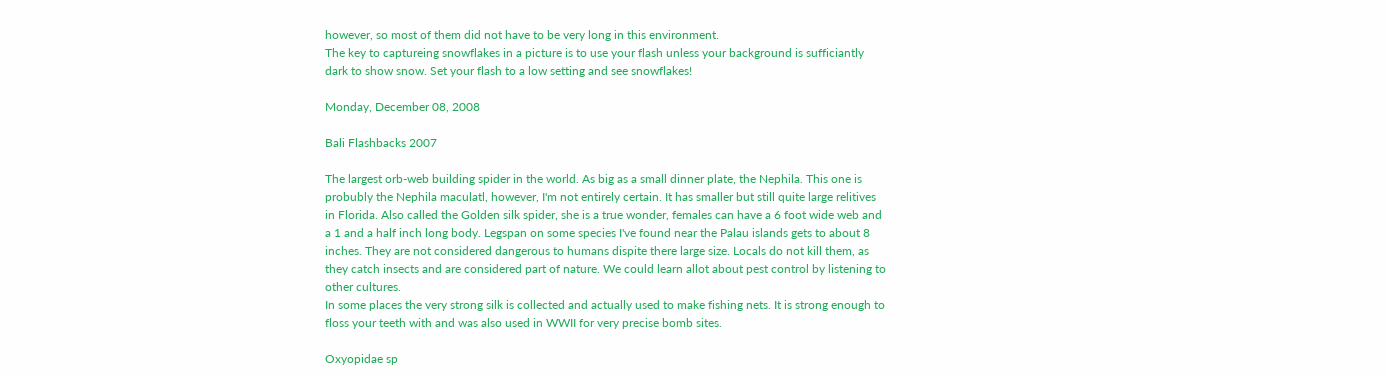however, so most of them did not have to be very long in this environment.
The key to captureing snowflakes in a picture is to use your flash unless your background is sufficiantly dark to show snow. Set your flash to a low setting and see snowflakes!

Monday, December 08, 2008

Bali Flashbacks 2007

The largest orb-web building spider in the world. As big as a small dinner plate, the Nephila. This one is probubly the Nephila maculatl, however, I'm not entirely certain. It has smaller but still quite large relitives in Florida. Also called the Golden silk spider, she is a true wonder, females can have a 6 foot wide web and a 1 and a half inch long body. Legspan on some species I've found near the Palau islands gets to about 8 inches. They are not considered dangerous to humans dispite there large size. Locals do not kill them, as they catch insects and are considered part of nature. We could learn allot about pest control by listening to other cultures.
In some places the very strong silk is collected and actually used to make fishing nets. It is strong enough to floss your teeth with and was also used in WWII for very precise bomb sites.

Oxyopidae sp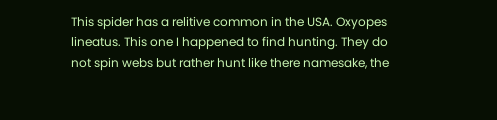This spider has a relitive common in the USA. Oxyopes lineatus. This one I happened to find hunting. They do not spin webs but rather hunt like there namesake, the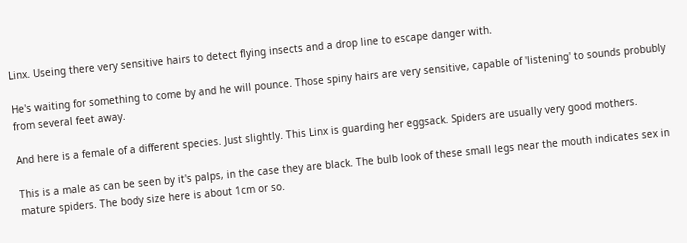Linx. Useing there very sensitive hairs to detect flying insects and a drop line to escape danger with.

He's waiting for something to come by and he will pounce. Those spiny hairs are very sensitive, capable of 'listening' to sounds probubly from several feet away.

And here is a female of a different species. Just slightly. This Linx is guarding her eggsack. Spiders are usually very good mothers.

This is a male as can be seen by it's palps, in the case they are black. The bulb look of these small legs near the mouth indicates sex in mature spiders. The body size here is about 1cm or so.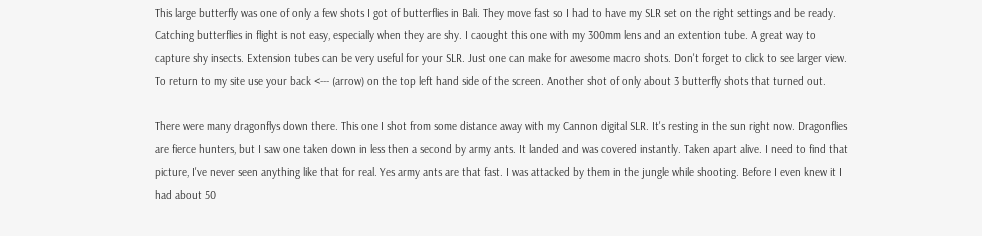This large butterfly was one of only a few shots I got of butterflies in Bali. They move fast so I had to have my SLR set on the right settings and be ready. Catching butterflies in flight is not easy, especially when they are shy. I caought this one with my 300mm lens and an extention tube. A great way to capture shy insects. Extension tubes can be very useful for your SLR. Just one can make for awesome macro shots. Don't forget to click to see larger view. To return to my site use your back <--- (arrow) on the top left hand side of the screen. Another shot of only about 3 butterfly shots that turned out.

There were many dragonflys down there. This one I shot from some distance away with my Cannon digital SLR. It's resting in the sun right now. Dragonflies are fierce hunters, but I saw one taken down in less then a second by army ants. It landed and was covered instantly. Taken apart alive. I need to find that picture, I've never seen anything like that for real. Yes army ants are that fast. I was attacked by them in the jungle while shooting. Before I even knew it I had about 50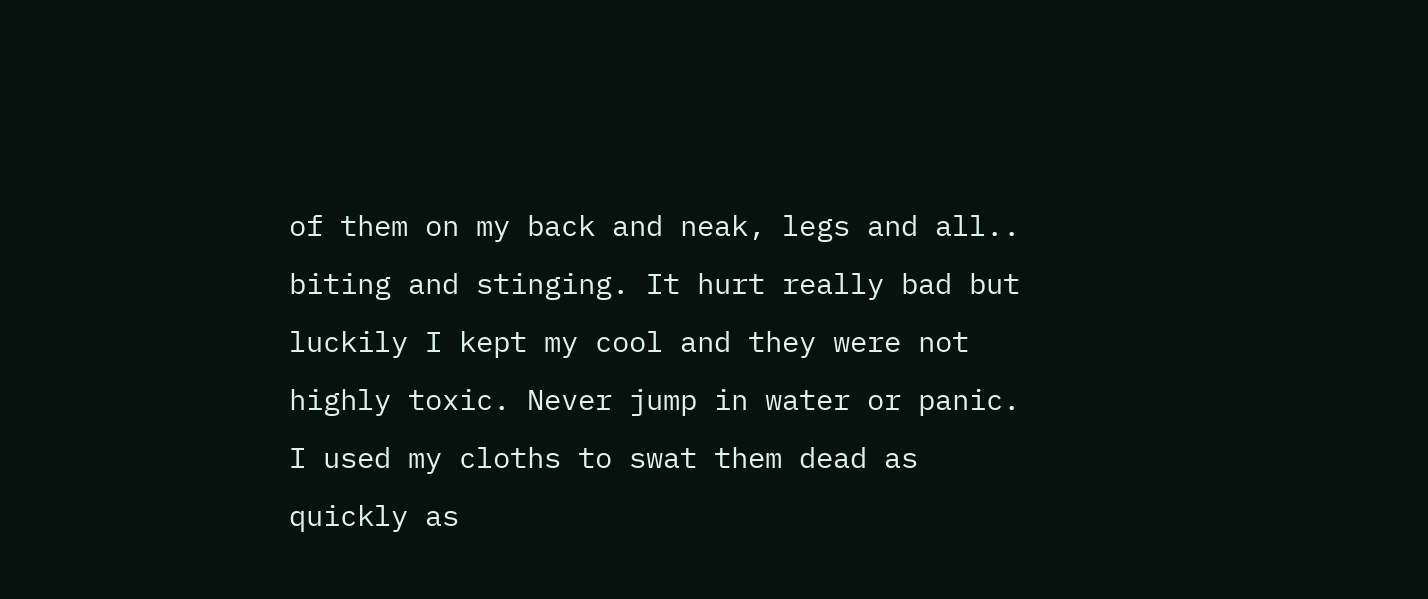of them on my back and neak, legs and all.. biting and stinging. It hurt really bad but luckily I kept my cool and they were not highly toxic. Never jump in water or panic. I used my cloths to swat them dead as quickly as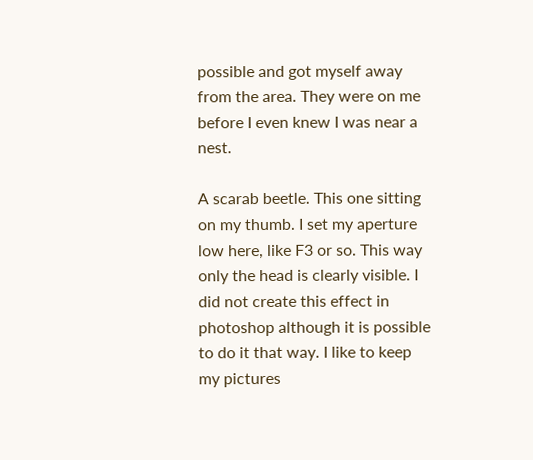possible and got myself away from the area. They were on me before I even knew I was near a nest.

A scarab beetle. This one sitting on my thumb. I set my aperture low here, like F3 or so. This way only the head is clearly visible. I did not create this effect in photoshop although it is possible to do it that way. I like to keep my pictures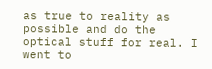as true to reality as possible and do the optical stuff for real. I went to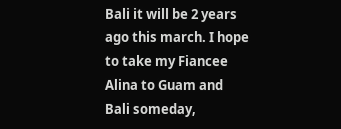Bali it will be 2 years ago this march. I hope to take my Fiancee
Alina to Guam and Bali someday,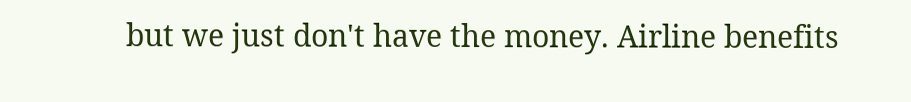but we just don't have the money. Airline benefits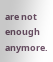are not enough anymore.